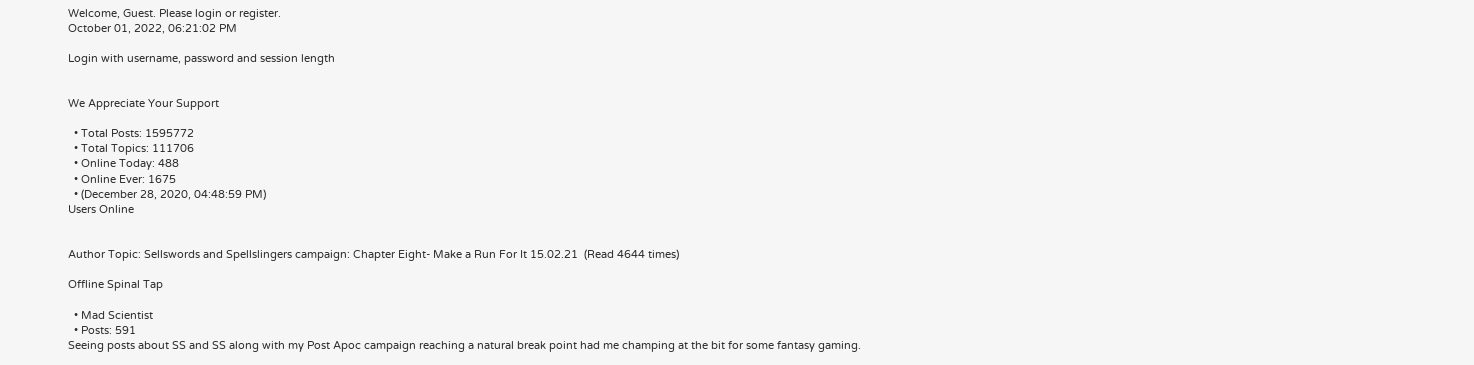Welcome, Guest. Please login or register.
October 01, 2022, 06:21:02 PM

Login with username, password and session length


We Appreciate Your Support

  • Total Posts: 1595772
  • Total Topics: 111706
  • Online Today: 488
  • Online Ever: 1675
  • (December 28, 2020, 04:48:59 PM)
Users Online


Author Topic: Sellswords and Spellslingers campaign: Chapter Eight- Make a Run For It 15.02.21  (Read 4644 times)

Offline Spinal Tap

  • Mad Scientist
  • Posts: 591
Seeing posts about SS and SS along with my Post Apoc campaign reaching a natural break point had me champing at the bit for some fantasy gaming.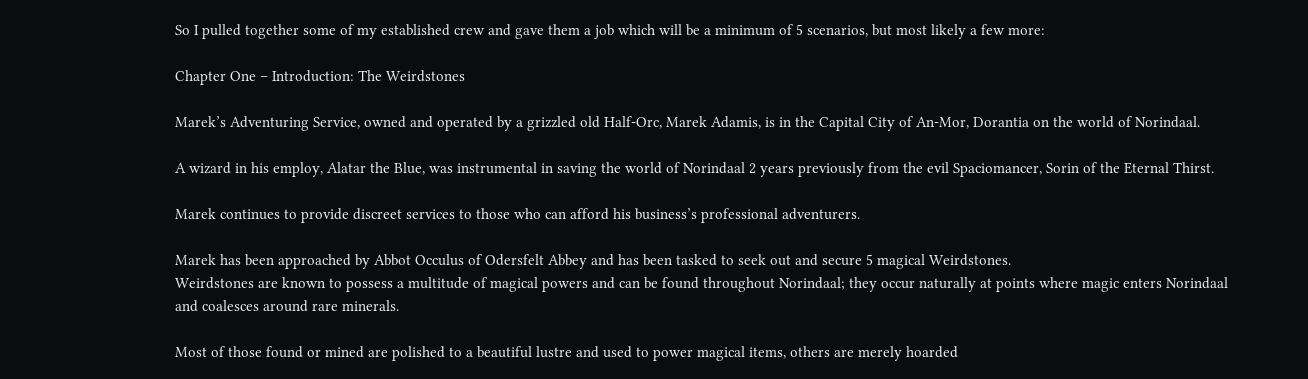So I pulled together some of my established crew and gave them a job which will be a minimum of 5 scenarios, but most likely a few more:

Chapter One – Introduction: The Weirdstones

Marek’s Adventuring Service, owned and operated by a grizzled old Half-Orc, Marek Adamis, is in the Capital City of An-Mor, Dorantia on the world of Norindaal.

A wizard in his employ, Alatar the Blue, was instrumental in saving the world of Norindaal 2 years previously from the evil Spaciomancer, Sorin of the Eternal Thirst.

Marek continues to provide discreet services to those who can afford his business’s professional adventurers.

Marek has been approached by Abbot Occulus of Odersfelt Abbey and has been tasked to seek out and secure 5 magical Weirdstones.
Weirdstones are known to possess a multitude of magical powers and can be found throughout Norindaal; they occur naturally at points where magic enters Norindaal and coalesces around rare minerals.

Most of those found or mined are polished to a beautiful lustre and used to power magical items, others are merely hoarded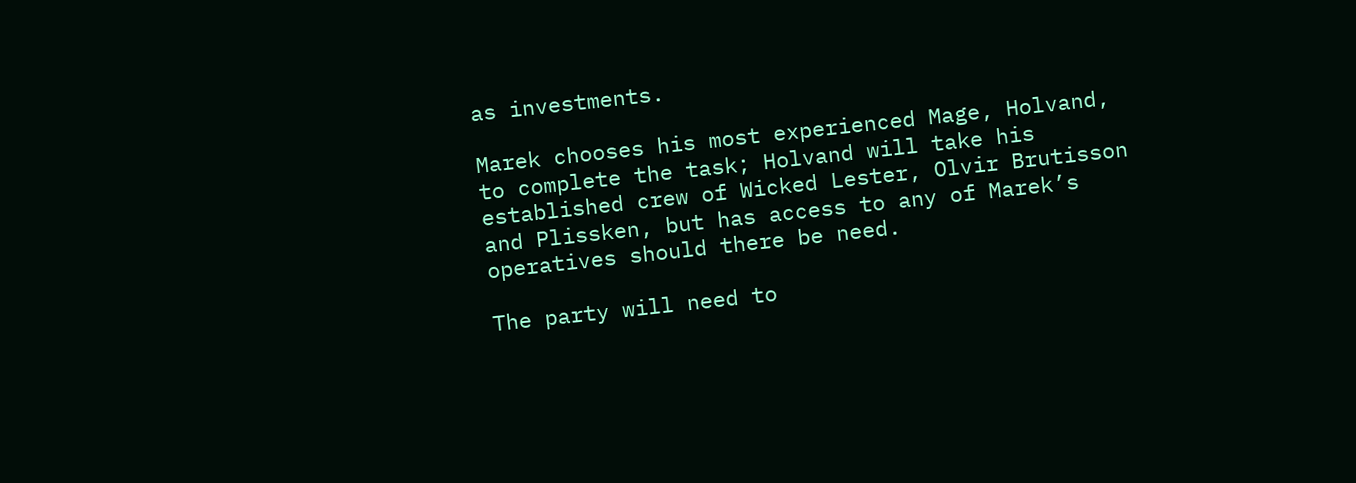as investments.

Marek chooses his most experienced Mage, Holvand, to complete the task; Holvand will take his established crew of Wicked Lester, Olvir Brutisson and Plissken, but has access to any of Marek’s operatives should there be need.

The party will need to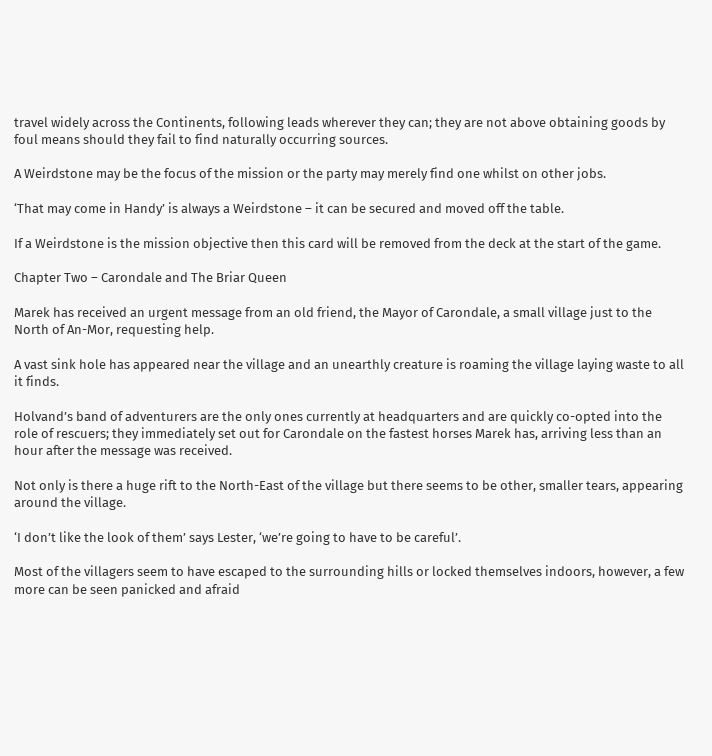travel widely across the Continents, following leads wherever they can; they are not above obtaining goods by foul means should they fail to find naturally occurring sources.

A Weirdstone may be the focus of the mission or the party may merely find one whilst on other jobs.

‘That may come in Handy’ is always a Weirdstone – it can be secured and moved off the table.

If a Weirdstone is the mission objective then this card will be removed from the deck at the start of the game.

Chapter Two – Carondale and The Briar Queen

Marek has received an urgent message from an old friend, the Mayor of Carondale, a small village just to the North of An-Mor, requesting help.

A vast sink hole has appeared near the village and an unearthly creature is roaming the village laying waste to all it finds.

Holvand’s band of adventurers are the only ones currently at headquarters and are quickly co-opted into the role of rescuers; they immediately set out for Carondale on the fastest horses Marek has, arriving less than an hour after the message was received.

Not only is there a huge rift to the North-East of the village but there seems to be other, smaller tears, appearing around the village.

‘I don’t like the look of them’ says Lester, ‘we’re going to have to be careful’.

Most of the villagers seem to have escaped to the surrounding hills or locked themselves indoors, however, a few more can be seen panicked and afraid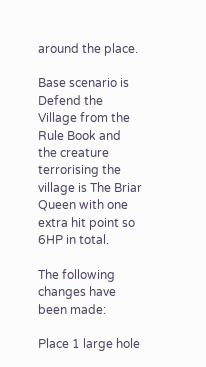around the place.

Base scenario is Defend the Village from the Rule Book and the creature terrorising the village is The Briar Queen with one extra hit point so 6HP in total.

The following changes have been made:

Place 1 large hole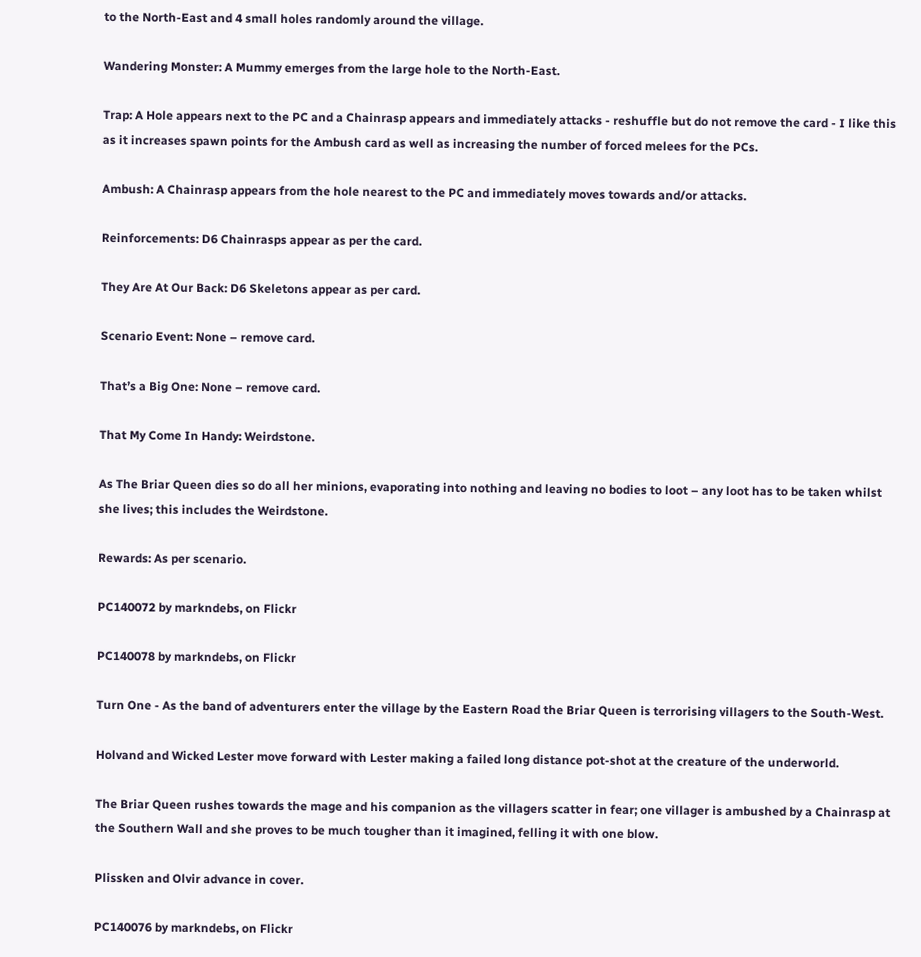to the North-East and 4 small holes randomly around the village.

Wandering Monster: A Mummy emerges from the large hole to the North-East.

Trap: A Hole appears next to the PC and a Chainrasp appears and immediately attacks - reshuffle but do not remove the card - I like this as it increases spawn points for the Ambush card as well as increasing the number of forced melees for the PCs.

Ambush: A Chainrasp appears from the hole nearest to the PC and immediately moves towards and/or attacks.

Reinforcements: D6 Chainrasps appear as per the card.

They Are At Our Back: D6 Skeletons appear as per card.

Scenario Event: None – remove card.

That’s a Big One: None – remove card.

That My Come In Handy: Weirdstone.

As The Briar Queen dies so do all her minions, evaporating into nothing and leaving no bodies to loot – any loot has to be taken whilst she lives; this includes the Weirdstone.

Rewards: As per scenario.

PC140072 by markndebs, on Flickr

PC140078 by markndebs, on Flickr

Turn One - As the band of adventurers enter the village by the Eastern Road the Briar Queen is terrorising villagers to the South-West.

Holvand and Wicked Lester move forward with Lester making a failed long distance pot-shot at the creature of the underworld.

The Briar Queen rushes towards the mage and his companion as the villagers scatter in fear; one villager is ambushed by a Chainrasp at the Southern Wall and she proves to be much tougher than it imagined, felling it with one blow.

Plissken and Olvir advance in cover.

PC140076 by markndebs, on Flickr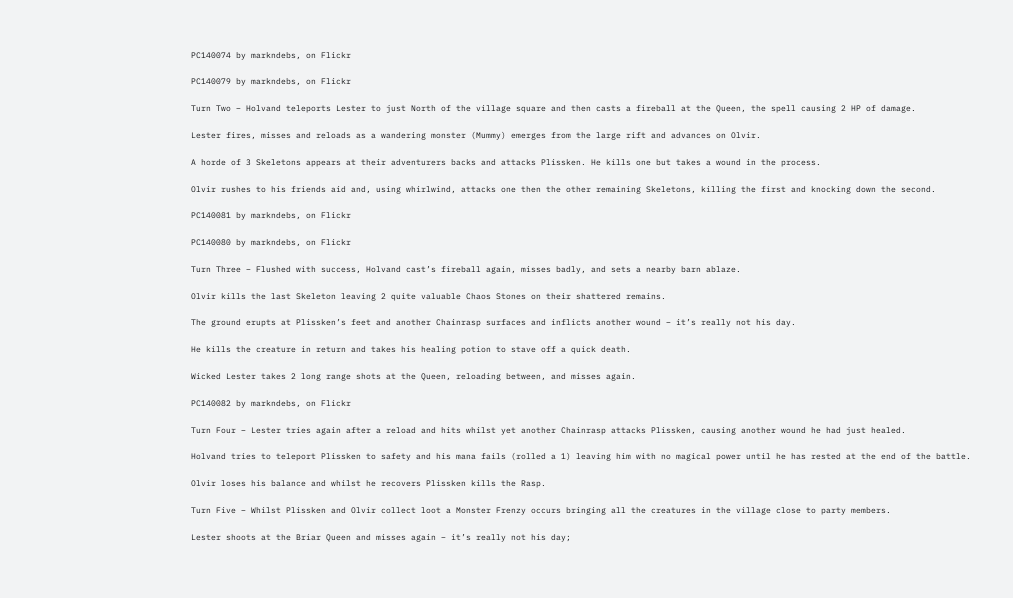PC140074 by markndebs, on Flickr

PC140079 by markndebs, on Flickr

Turn Two – Holvand teleports Lester to just North of the village square and then casts a fireball at the Queen, the spell causing 2 HP of damage.

Lester fires, misses and reloads as a wandering monster (Mummy) emerges from the large rift and advances on Olvir.

A horde of 3 Skeletons appears at their adventurers backs and attacks Plissken. He kills one but takes a wound in the process.

Olvir rushes to his friends aid and, using whirlwind, attacks one then the other remaining Skeletons, killing the first and knocking down the second.

PC140081 by markndebs, on Flickr

PC140080 by markndebs, on Flickr

Turn Three – Flushed with success, Holvand cast’s fireball again, misses badly, and sets a nearby barn ablaze.

Olvir kills the last Skeleton leaving 2 quite valuable Chaos Stones on their shattered remains.

The ground erupts at Plissken’s feet and another Chainrasp surfaces and inflicts another wound – it’s really not his day.

He kills the creature in return and takes his healing potion to stave off a quick death.

Wicked Lester takes 2 long range shots at the Queen, reloading between, and misses again.

PC140082 by markndebs, on Flickr

Turn Four – Lester tries again after a reload and hits whilst yet another Chainrasp attacks Plissken, causing another wound he had just healed.

Holvand tries to teleport Plissken to safety and his mana fails (rolled a 1) leaving him with no magical power until he has rested at the end of the battle.

Olvir loses his balance and whilst he recovers Plissken kills the Rasp.

Turn Five – Whilst Plissken and Olvir collect loot a Monster Frenzy occurs bringing all the creatures in the village close to party members.

Lester shoots at the Briar Queen and misses again – it’s really not his day;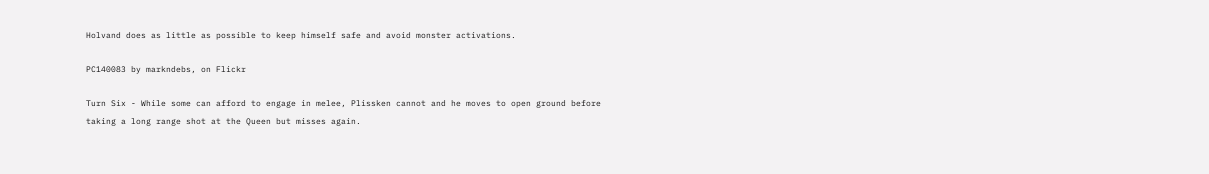Holvand does as little as possible to keep himself safe and avoid monster activations.

PC140083 by markndebs, on Flickr

Turn Six - While some can afford to engage in melee, Plissken cannot and he moves to open ground before taking a long range shot at the Queen but misses again.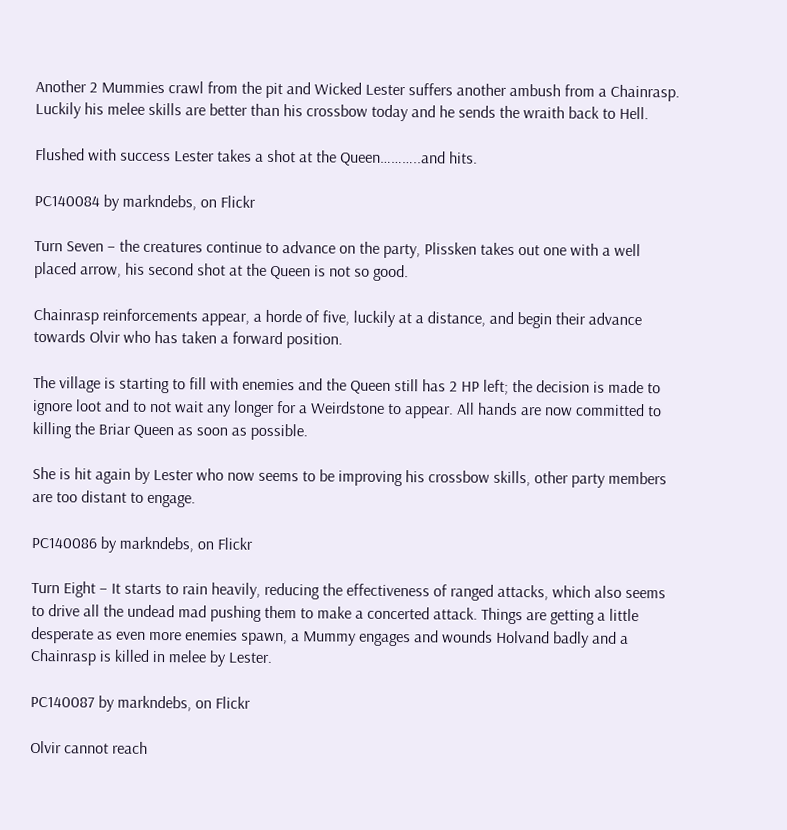Another 2 Mummies crawl from the pit and Wicked Lester suffers another ambush from a Chainrasp. Luckily his melee skills are better than his crossbow today and he sends the wraith back to Hell.

Flushed with success Lester takes a shot at the Queen………..and hits.

PC140084 by markndebs, on Flickr

Turn Seven – the creatures continue to advance on the party, Plissken takes out one with a well placed arrow, his second shot at the Queen is not so good.

Chainrasp reinforcements appear, a horde of five, luckily at a distance, and begin their advance towards Olvir who has taken a forward position.

The village is starting to fill with enemies and the Queen still has 2 HP left; the decision is made to ignore loot and to not wait any longer for a Weirdstone to appear. All hands are now committed to killing the Briar Queen as soon as possible.

She is hit again by Lester who now seems to be improving his crossbow skills, other party members are too distant to engage.

PC140086 by markndebs, on Flickr

Turn Eight – It starts to rain heavily, reducing the effectiveness of ranged attacks, which also seems to drive all the undead mad pushing them to make a concerted attack. Things are getting a little desperate as even more enemies spawn, a Mummy engages and wounds Holvand badly and a Chainrasp is killed in melee by Lester.

PC140087 by markndebs, on Flickr

Olvir cannot reach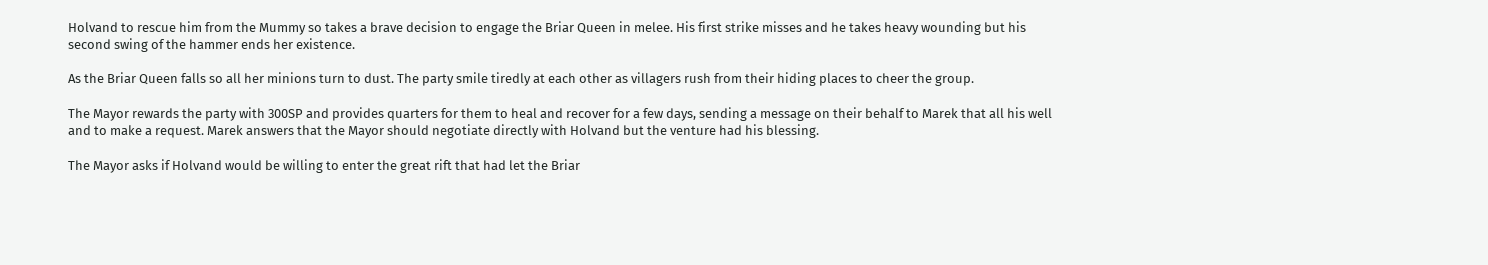Holvand to rescue him from the Mummy so takes a brave decision to engage the Briar Queen in melee. His first strike misses and he takes heavy wounding but his second swing of the hammer ends her existence.

As the Briar Queen falls so all her minions turn to dust. The party smile tiredly at each other as villagers rush from their hiding places to cheer the group.

The Mayor rewards the party with 300SP and provides quarters for them to heal and recover for a few days, sending a message on their behalf to Marek that all his well and to make a request. Marek answers that the Mayor should negotiate directly with Holvand but the venture had his blessing.

The Mayor asks if Holvand would be willing to enter the great rift that had let the Briar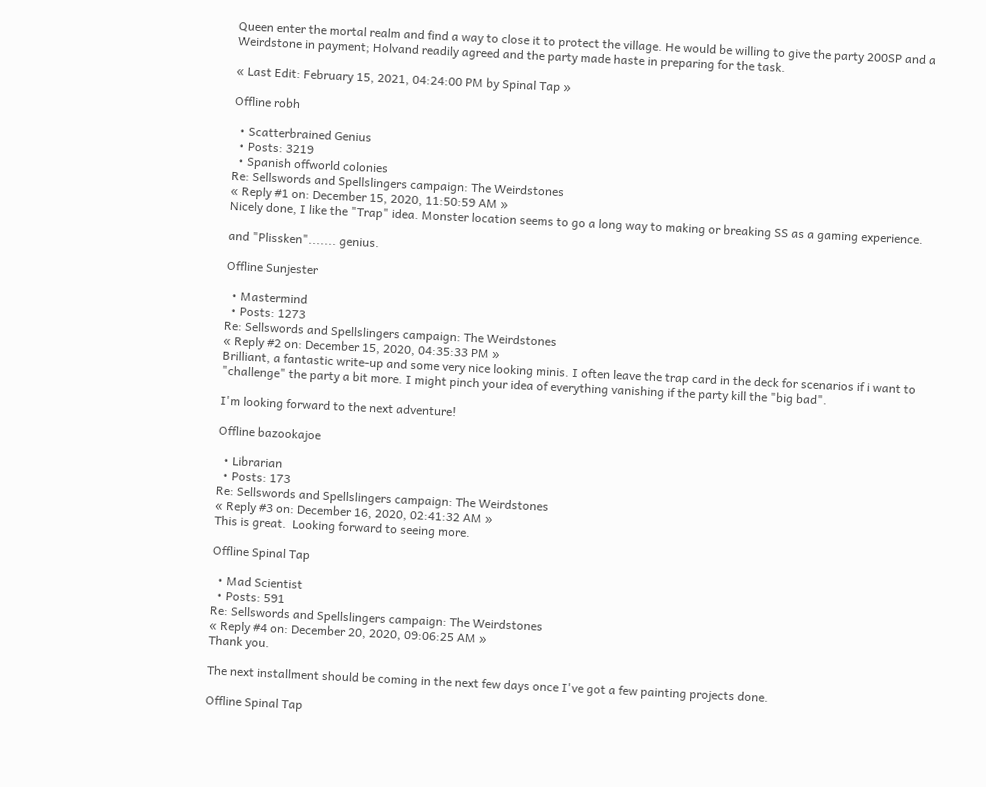Queen enter the mortal realm and find a way to close it to protect the village. He would be willing to give the party 200SP and a Weirdstone in payment; Holvand readily agreed and the party made haste in preparing for the task.

« Last Edit: February 15, 2021, 04:24:00 PM by Spinal Tap »

Offline robh

  • Scatterbrained Genius
  • Posts: 3219
  • Spanish offworld colonies
Re: Sellswords and Spellslingers campaign: The Weirdstones
« Reply #1 on: December 15, 2020, 11:50:59 AM »
Nicely done, I like the "Trap" idea. Monster location seems to go a long way to making or breaking SS as a gaming experience.

and "Plissken"....... genius.

Offline Sunjester

  • Mastermind
  • Posts: 1273
Re: Sellswords and Spellslingers campaign: The Weirdstones
« Reply #2 on: December 15, 2020, 04:35:33 PM »
Brilliant, a fantastic write-up and some very nice looking minis. I often leave the trap card in the deck for scenarios if i want to "challenge" the party a bit more. I might pinch your idea of everything vanishing if the party kill the "big bad".

I'm looking forward to the next adventure!

Offline bazookajoe

  • Librarian
  • Posts: 173
Re: Sellswords and Spellslingers campaign: The Weirdstones
« Reply #3 on: December 16, 2020, 02:41:32 AM »
This is great.  Looking forward to seeing more.

Offline Spinal Tap

  • Mad Scientist
  • Posts: 591
Re: Sellswords and Spellslingers campaign: The Weirdstones
« Reply #4 on: December 20, 2020, 09:06:25 AM »
Thank you.

The next installment should be coming in the next few days once I've got a few painting projects done.

Offline Spinal Tap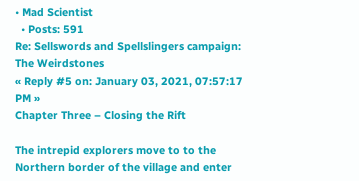• Mad Scientist
  • Posts: 591
Re: Sellswords and Spellslingers campaign: The Weirdstones
« Reply #5 on: January 03, 2021, 07:57:17 PM »
Chapter Three – Closing the Rift

The intrepid explorers move to to the Northern border of the village and enter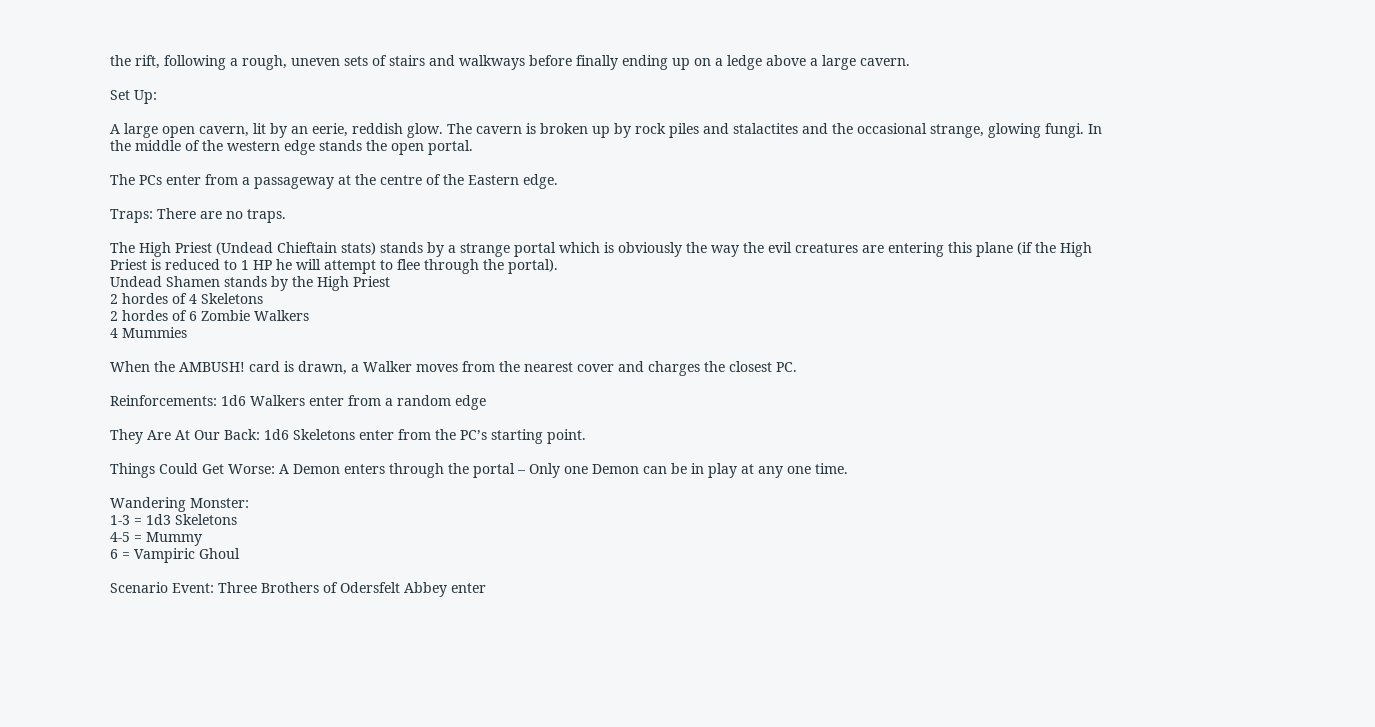the rift, following a rough, uneven sets of stairs and walkways before finally ending up on a ledge above a large cavern.

Set Up:

A large open cavern, lit by an eerie, reddish glow. The cavern is broken up by rock piles and stalactites and the occasional strange, glowing fungi. In the middle of the western edge stands the open portal.

The PCs enter from a passageway at the centre of the Eastern edge.

Traps: There are no traps.

The High Priest (Undead Chieftain stats) stands by a strange portal which is obviously the way the evil creatures are entering this plane (if the High Priest is reduced to 1 HP he will attempt to flee through the portal).
Undead Shamen stands by the High Priest
2 hordes of 4 Skeletons
2 hordes of 6 Zombie Walkers
4 Mummies

When the AMBUSH! card is drawn, a Walker moves from the nearest cover and charges the closest PC.

Reinforcements: 1d6 Walkers enter from a random edge

They Are At Our Back: 1d6 Skeletons enter from the PC’s starting point.

Things Could Get Worse: A Demon enters through the portal – Only one Demon can be in play at any one time.

Wandering Monster:
1-3 = 1d3 Skeletons
4-5 = Mummy
6 = Vampiric Ghoul

Scenario Event: Three Brothers of Odersfelt Abbey enter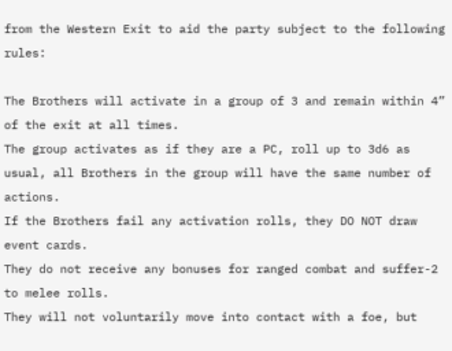from the Western Exit to aid the party subject to the following rules:

The Brothers will activate in a group of 3 and remain within 4” of the exit at all times.
The group activates as if they are a PC, roll up to 3d6 as usual, all Brothers in the group will have the same number of actions.
If the Brothers fail any activation rolls, they DO NOT draw event cards.
They do not receive any bonuses for ranged combat and suffer-2 to melee rolls.
They will not voluntarily move into contact with a foe, but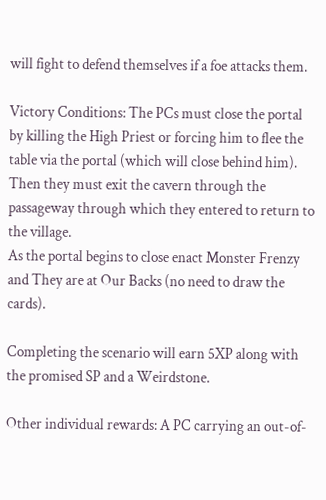will fight to defend themselves if a foe attacks them.

Victory Conditions: The PCs must close the portal by killing the High Priest or forcing him to flee the table via the portal (which will close behind him). Then they must exit the cavern through the passageway through which they entered to return to the village.
As the portal begins to close enact Monster Frenzy and They are at Our Backs (no need to draw the cards).

Completing the scenario will earn 5XP along with the promised SP and a Weirdstone.

Other individual rewards: A PC carrying an out-of-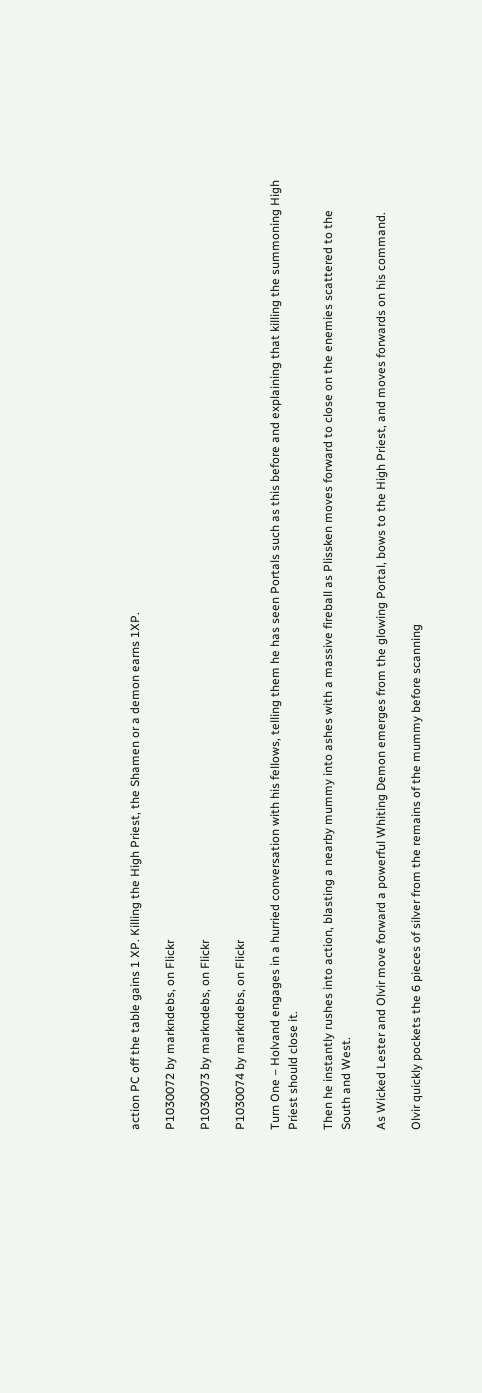action PC off the table gains 1 XP. Killing the High Priest, the Shamen or a demon earns 1XP.

P1030072 by markndebs, on Flickr

P1030073 by markndebs, on Flickr

P1030074 by markndebs, on Flickr

Turn One – Holvand engages in a hurried conversation with his fellows, telling them he has seen Portals such as this before and explaining that killing the summoning High Priest should close it.

Then he instantly rushes into action, blasting a nearby mummy into ashes with a massive fireball as Plissken moves forward to close on the enemies scattered to the South and West.

As Wicked Lester and Olvir move forward a powerful Whiting Demon emerges from the glowing Portal, bows to the High Priest, and moves forwards on his command.

Olvir quickly pockets the 6 pieces of silver from the remains of the mummy before scanning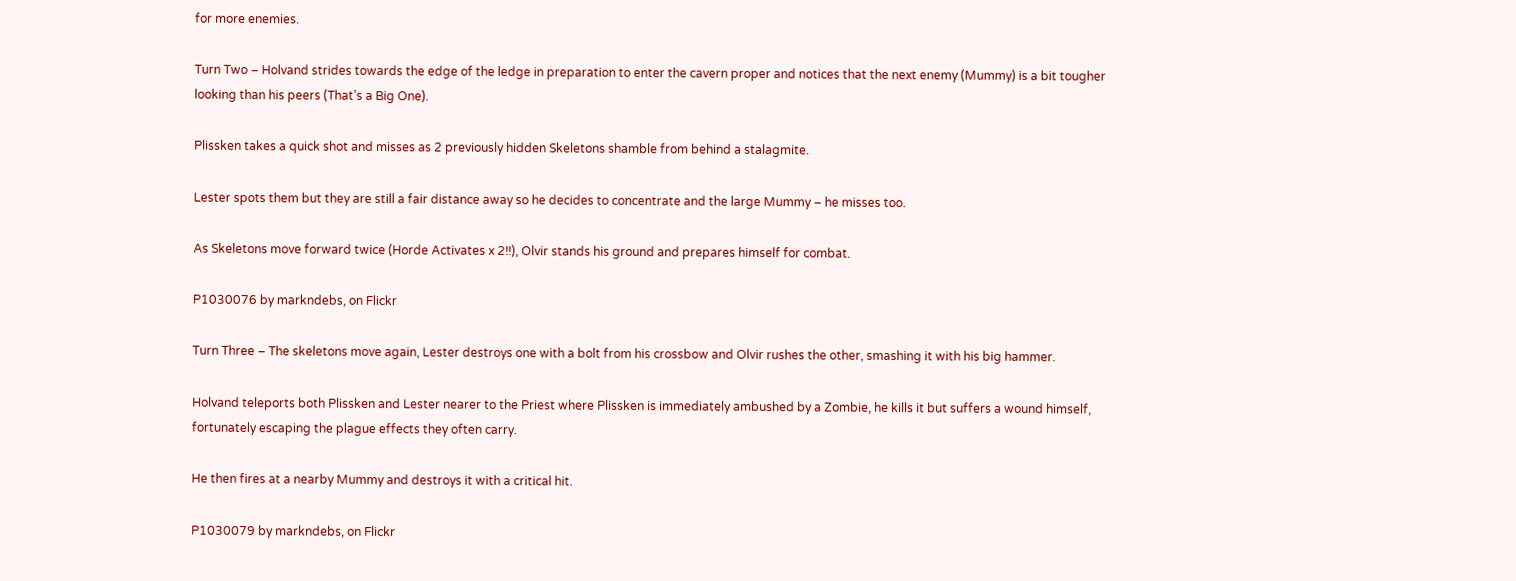for more enemies.

Turn Two – Holvand strides towards the edge of the ledge in preparation to enter the cavern proper and notices that the next enemy (Mummy) is a bit tougher looking than his peers (That’s a Big One).

Plissken takes a quick shot and misses as 2 previously hidden Skeletons shamble from behind a stalagmite.

Lester spots them but they are still a fair distance away so he decides to concentrate and the large Mummy – he misses too.

As Skeletons move forward twice (Horde Activates x 2!!), Olvir stands his ground and prepares himself for combat.

P1030076 by markndebs, on Flickr

Turn Three – The skeletons move again, Lester destroys one with a bolt from his crossbow and Olvir rushes the other, smashing it with his big hammer.

Holvand teleports both Plissken and Lester nearer to the Priest where Plissken is immediately ambushed by a Zombie, he kills it but suffers a wound himself, fortunately escaping the plague effects they often carry.

He then fires at a nearby Mummy and destroys it with a critical hit.

P1030079 by markndebs, on Flickr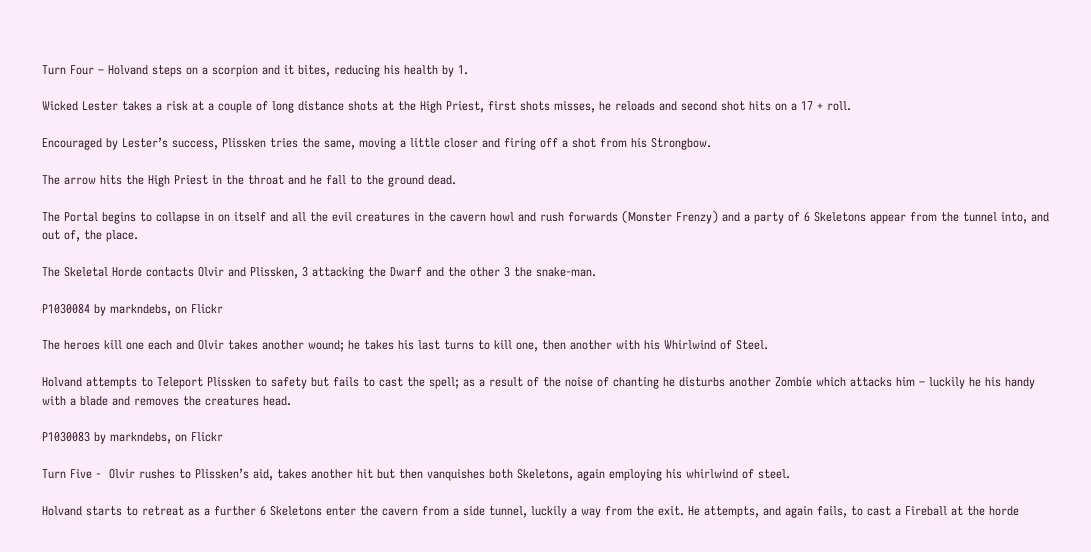Turn Four – Holvand steps on a scorpion and it bites, reducing his health by 1.

Wicked Lester takes a risk at a couple of long distance shots at the High Priest, first shots misses, he reloads and second shot hits on a 17 + roll.

Encouraged by Lester’s success, Plissken tries the same, moving a little closer and firing off a shot from his Strongbow.

The arrow hits the High Priest in the throat and he fall to the ground dead.

The Portal begins to collapse in on itself and all the evil creatures in the cavern howl and rush forwards (Monster Frenzy) and a party of 6 Skeletons appear from the tunnel into, and out of, the place.

The Skeletal Horde contacts Olvir and Plissken, 3 attacking the Dwarf and the other 3 the snake-man.

P1030084 by markndebs, on Flickr

The heroes kill one each and Olvir takes another wound; he takes his last turns to kill one, then another with his Whirlwind of Steel.

Holvand attempts to Teleport Plissken to safety but fails to cast the spell; as a result of the noise of chanting he disturbs another Zombie which attacks him – luckily he his handy with a blade and removes the creatures head.

P1030083 by markndebs, on Flickr

Turn Five -  Olvir rushes to Plissken’s aid, takes another hit but then vanquishes both Skeletons, again employing his whirlwind of steel.

Holvand starts to retreat as a further 6 Skeletons enter the cavern from a side tunnel, luckily a way from the exit. He attempts, and again fails, to cast a Fireball at the horde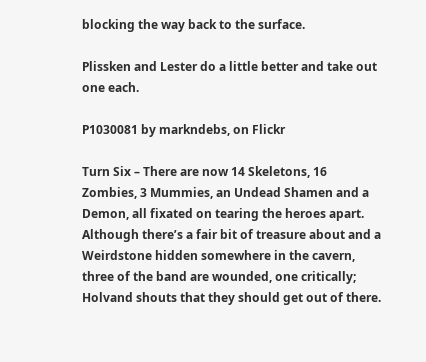blocking the way back to the surface.

Plissken and Lester do a little better and take out one each.

P1030081 by markndebs, on Flickr

Turn Six – There are now 14 Skeletons, 16 Zombies, 3 Mummies, an Undead Shamen and a Demon, all fixated on tearing the heroes apart. Although there’s a fair bit of treasure about and a Weirdstone hidden somewhere in the cavern, three of the band are wounded, one critically;  Holvand shouts that they should get out of there.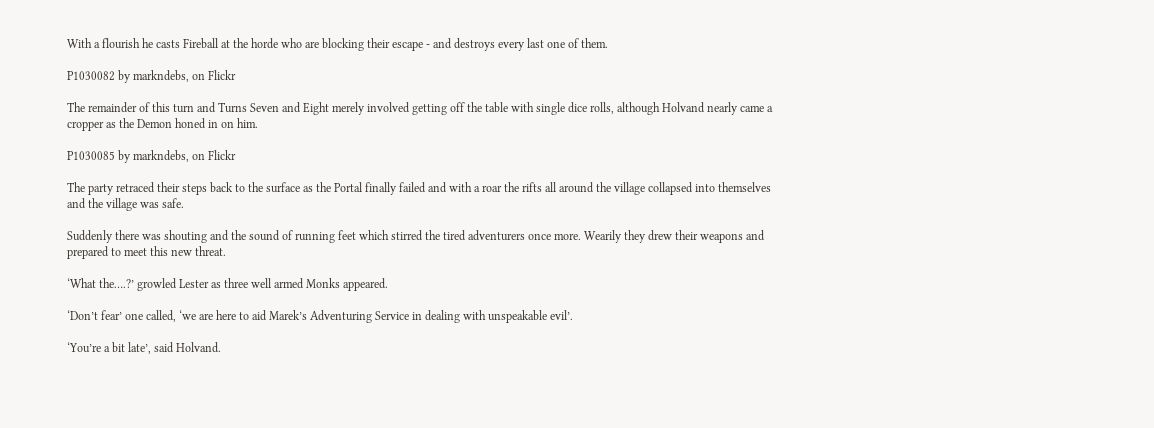With a flourish he casts Fireball at the horde who are blocking their escape - and destroys every last one of them.

P1030082 by markndebs, on Flickr

The remainder of this turn and Turns Seven and Eight merely involved getting off the table with single dice rolls, although Holvand nearly came a cropper as the Demon honed in on him.

P1030085 by markndebs, on Flickr

The party retraced their steps back to the surface as the Portal finally failed and with a roar the rifts all around the village collapsed into themselves and the village was safe.

Suddenly there was shouting and the sound of running feet which stirred the tired adventurers once more. Wearily they drew their weapons and prepared to meet this new threat.

‘What the….?’ growled Lester as three well armed Monks appeared.

‘Don’t fear’ one called, ‘we are here to aid Marek’s Adventuring Service in dealing with unspeakable evil’.

‘You’re a bit late’, said Holvand.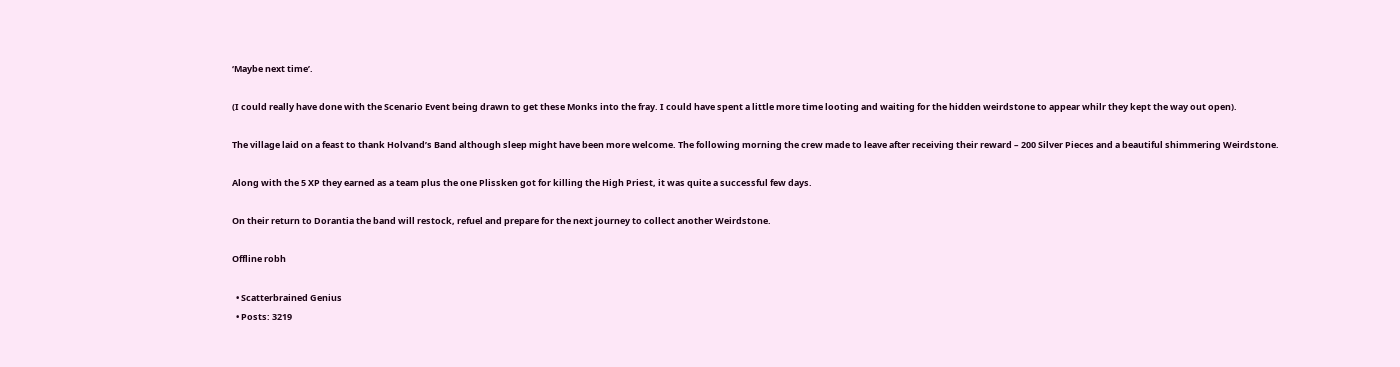‘Maybe next time’.

(I could really have done with the Scenario Event being drawn to get these Monks into the fray. I could have spent a little more time looting and waiting for the hidden weirdstone to appear whilr they kept the way out open).

The village laid on a feast to thank Holvand’s Band although sleep might have been more welcome. The following morning the crew made to leave after receiving their reward – 200 Silver Pieces and a beautiful shimmering Weirdstone.

Along with the 5 XP they earned as a team plus the one Plissken got for killing the High Priest, it was quite a successful few days.

On their return to Dorantia the band will restock, refuel and prepare for the next journey to collect another Weirdstone.

Offline robh

  • Scatterbrained Genius
  • Posts: 3219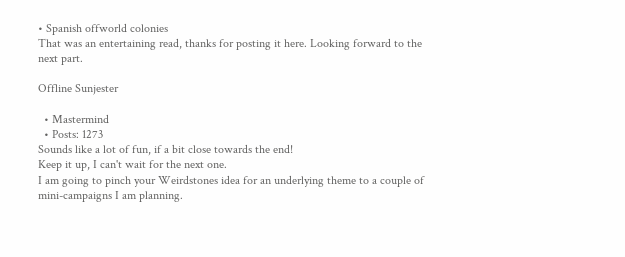• Spanish offworld colonies
That was an entertaining read, thanks for posting it here. Looking forward to the next part.

Offline Sunjester

  • Mastermind
  • Posts: 1273
Sounds like a lot of fun, if a bit close towards the end!
Keep it up, I can't wait for the next one.
I am going to pinch your Weirdstones idea for an underlying theme to a couple of mini-campaigns I am planning.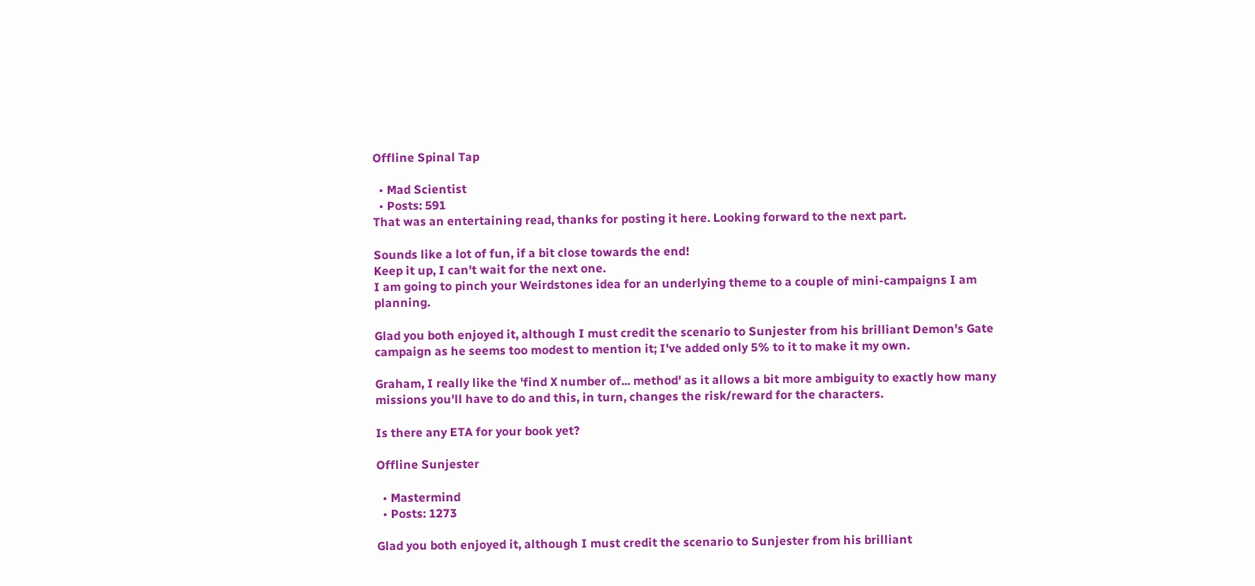Offline Spinal Tap

  • Mad Scientist
  • Posts: 591
That was an entertaining read, thanks for posting it here. Looking forward to the next part.

Sounds like a lot of fun, if a bit close towards the end!
Keep it up, I can't wait for the next one.
I am going to pinch your Weirdstones idea for an underlying theme to a couple of mini-campaigns I am planning.

Glad you both enjoyed it, although I must credit the scenario to Sunjester from his brilliant Demon's Gate campaign as he seems too modest to mention it; I've added only 5% to it to make it my own.

Graham, I really like the 'find X number of... method' as it allows a bit more ambiguity to exactly how many missions you'll have to do and this, in turn, changes the risk/reward for the characters.

Is there any ETA for your book yet?

Offline Sunjester

  • Mastermind
  • Posts: 1273

Glad you both enjoyed it, although I must credit the scenario to Sunjester from his brilliant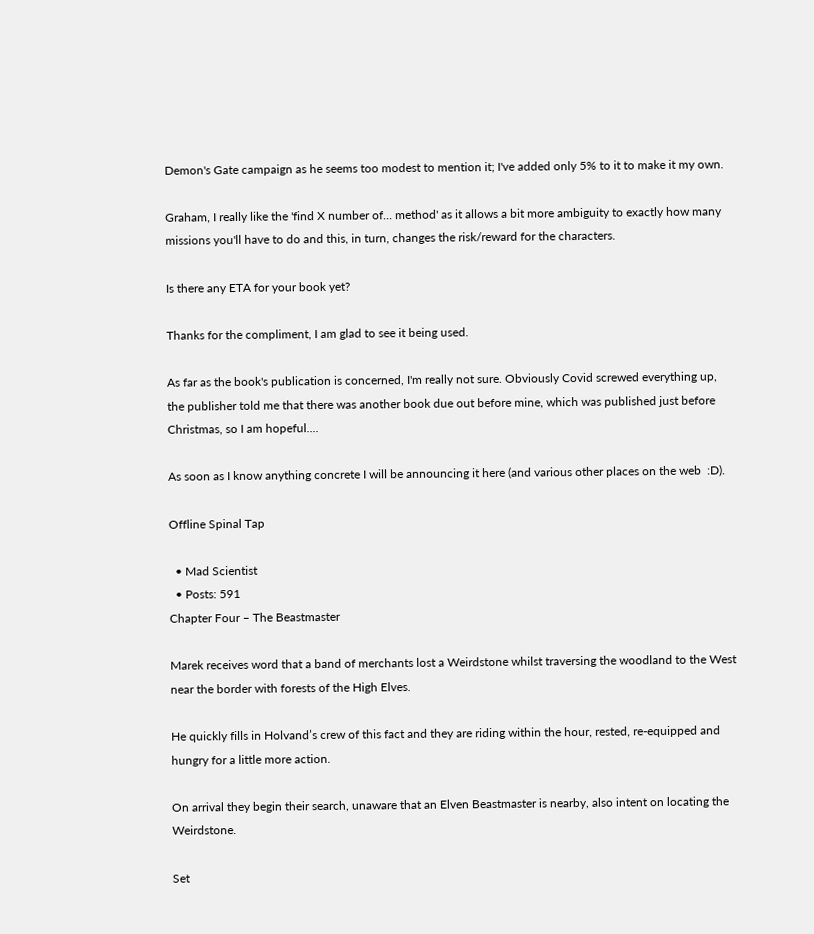Demon's Gate campaign as he seems too modest to mention it; I've added only 5% to it to make it my own.

Graham, I really like the 'find X number of... method' as it allows a bit more ambiguity to exactly how many missions you'll have to do and this, in turn, changes the risk/reward for the characters.

Is there any ETA for your book yet?

Thanks for the compliment, I am glad to see it being used.

As far as the book's publication is concerned, I'm really not sure. Obviously Covid screwed everything up, the publisher told me that there was another book due out before mine, which was published just before Christmas, so I am hopeful....

As soon as I know anything concrete I will be announcing it here (and various other places on the web  :D).

Offline Spinal Tap

  • Mad Scientist
  • Posts: 591
Chapter Four – The Beastmaster

Marek receives word that a band of merchants lost a Weirdstone whilst traversing the woodland to the West near the border with forests of the High Elves.

He quickly fills in Holvand’s crew of this fact and they are riding within the hour, rested, re-equipped and hungry for a little more action.

On arrival they begin their search, unaware that an Elven Beastmaster is nearby, also intent on locating the Weirdstone.

Set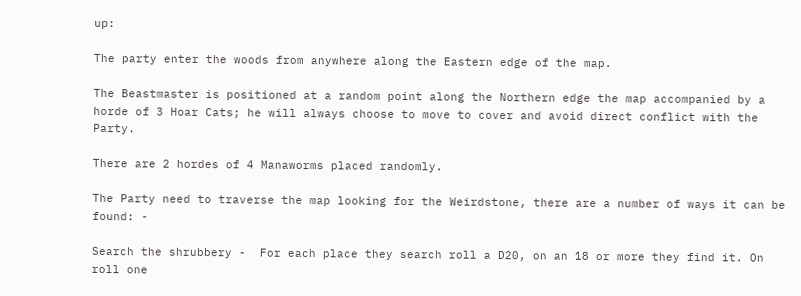up:

The party enter the woods from anywhere along the Eastern edge of the map.

The Beastmaster is positioned at a random point along the Northern edge the map accompanied by a horde of 3 Hoar Cats; he will always choose to move to cover and avoid direct conflict with the Party.

There are 2 hordes of 4 Manaworms placed randomly.

The Party need to traverse the map looking for the Weirdstone, there are a number of ways it can be found: -

Search the shrubbery -  For each place they search roll a D20, on an 18 or more they find it. On roll one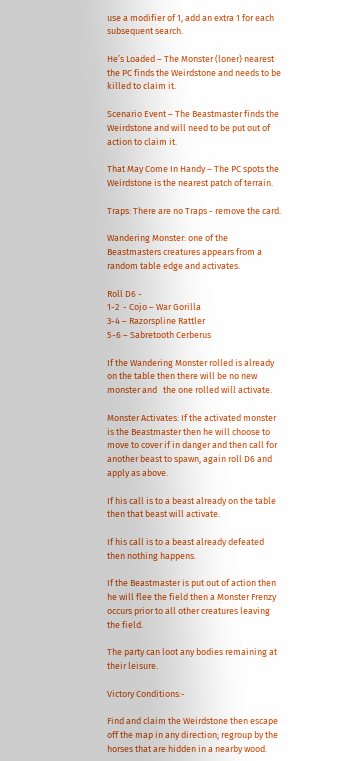use a modifier of 1, add an extra 1 for each subsequent search.

He’s Loaded – The Monster (loner) nearest the PC finds the Weirdstone and needs to be killed to claim it.

Scenario Event – The Beastmaster finds the Weirdstone and will need to be put out of action to claim it.

That May Come In Handy – The PC spots the Weirdstone is the nearest patch of terrain.

Traps: There are no Traps - remove the card.

Wandering Monster: one of the Beastmasters creatures appears from a random table edge and activates.

Roll D6 -
1-2  - Cojo – War Gorilla
3-4 – Razorspline Rattler
5-6 – Sabretooth Cerberus

If the Wandering Monster rolled is already on the table then there will be no new monster and   the one rolled will activate.

Monster Activates: If the activated monster is the Beastmaster then he will choose to move to cover if in danger and then call for another beast to spawn, again roll D6 and apply as above.

If his call is to a beast already on the table then that beast will activate.

If his call is to a beast already defeated then nothing happens.

If the Beastmaster is put out of action then he will flee the field then a Monster Frenzy occurs prior to all other creatures leaving the field.

The party can loot any bodies remaining at their leisure.

Victory Conditions:-

Find and claim the Weirdstone then escape off the map in any direction; regroup by the horses that are hidden in a nearby wood.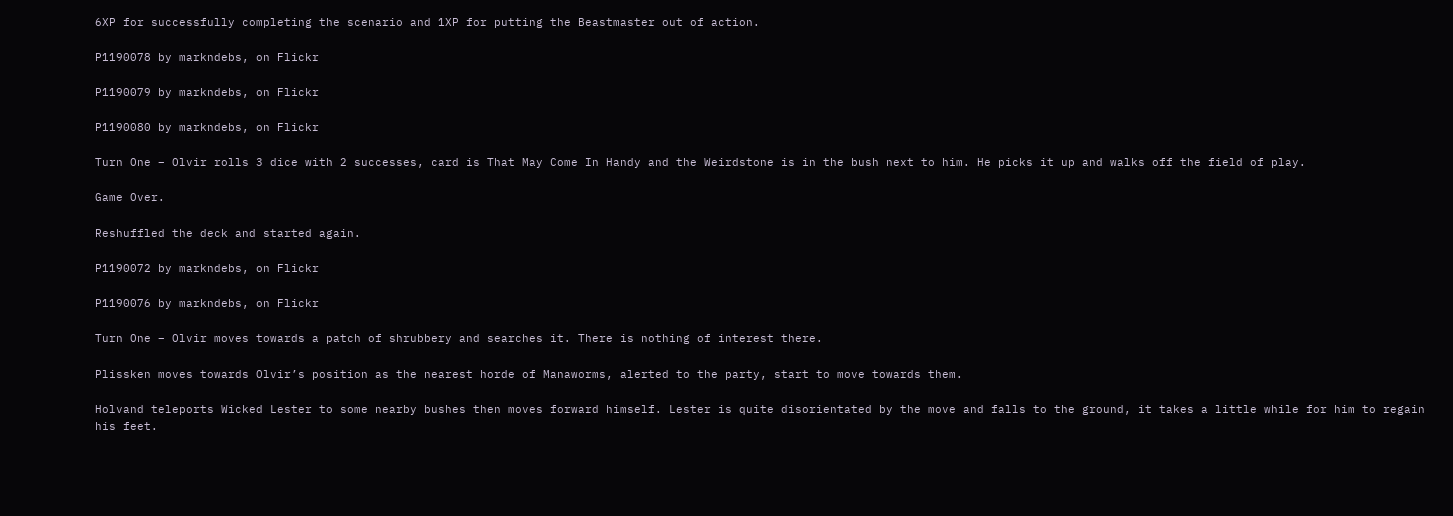6XP for successfully completing the scenario and 1XP for putting the Beastmaster out of action.

P1190078 by markndebs, on Flickr

P1190079 by markndebs, on Flickr

P1190080 by markndebs, on Flickr

Turn One – Olvir rolls 3 dice with 2 successes, card is That May Come In Handy and the Weirdstone is in the bush next to him. He picks it up and walks off the field of play.

Game Over.

Reshuffled the deck and started again.

P1190072 by markndebs, on Flickr

P1190076 by markndebs, on Flickr

Turn One – Olvir moves towards a patch of shrubbery and searches it. There is nothing of interest there.

Plissken moves towards Olvir’s position as the nearest horde of Manaworms, alerted to the party, start to move towards them.

Holvand teleports Wicked Lester to some nearby bushes then moves forward himself. Lester is quite disorientated by the move and falls to the ground, it takes a little while for him to regain his feet.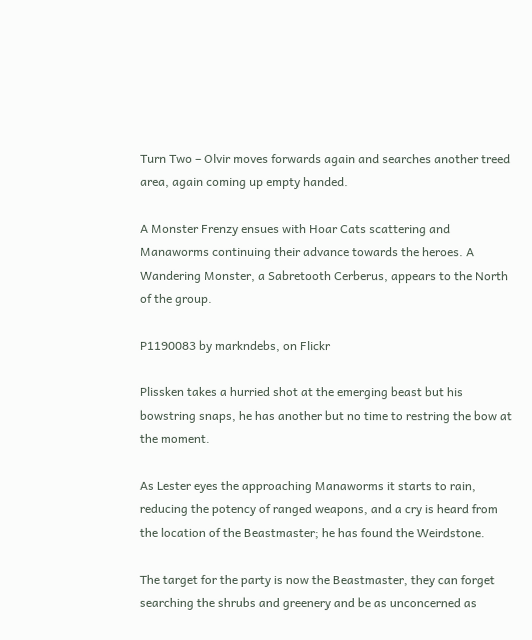Turn Two – Olvir moves forwards again and searches another treed area, again coming up empty handed.

A Monster Frenzy ensues with Hoar Cats scattering and Manaworms continuing their advance towards the heroes. A Wandering Monster, a Sabretooth Cerberus, appears to the North of the group.

P1190083 by markndebs, on Flickr

Plissken takes a hurried shot at the emerging beast but his bowstring snaps, he has another but no time to restring the bow at the moment.

As Lester eyes the approaching Manaworms it starts to rain, reducing the potency of ranged weapons, and a cry is heard from the location of the Beastmaster; he has found the Weirdstone.

The target for the party is now the Beastmaster, they can forget searching the shrubs and greenery and be as unconcerned as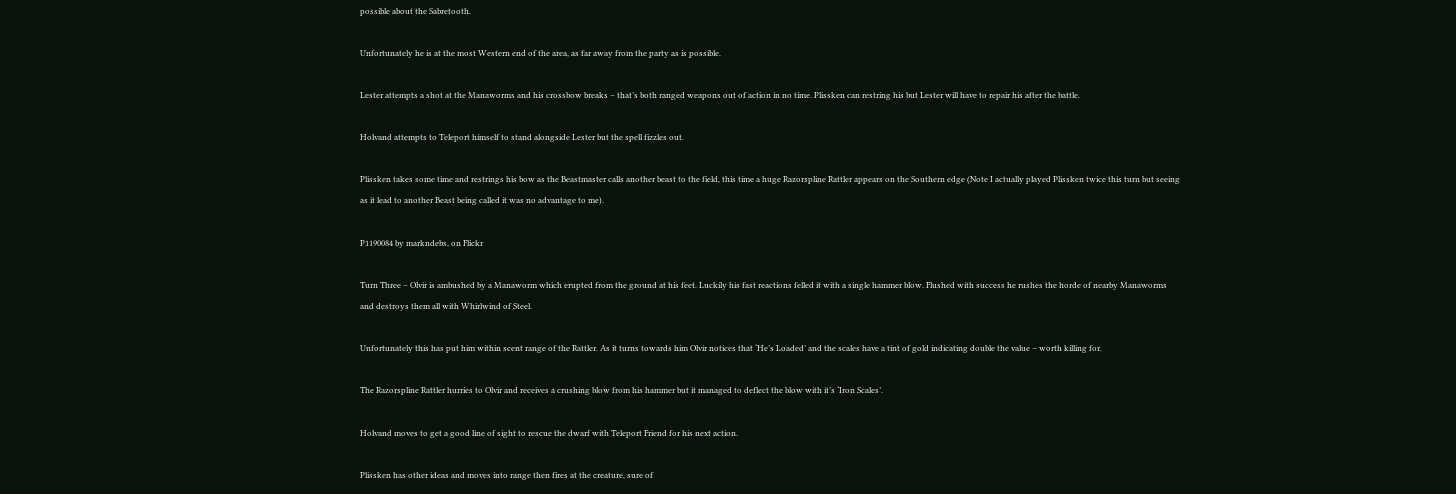possible about the Sabretooth.

Unfortunately he is at the most Western end of the area, as far away from the party as is possible.

Lester attempts a shot at the Manaworms and his crossbow breaks – that’s both ranged weapons out of action in no time. Plissken can restring his but Lester will have to repair his after the battle.

Holvand attempts to Teleport himself to stand alongside Lester but the spell fizzles out.

Plissken takes some time and restrings his bow as the Beastmaster calls another beast to the field, this time a huge Razorspline Rattler appears on the Southern edge (Note I actually played Plissken twice this turn but seeing as it lead to another Beast being called it was no advantage to me).

P1190084 by markndebs, on Flickr

Turn Three – Olvir is ambushed by a Manaworm which erupted from the ground at his feet. Luckily his fast reactions felled it with a single hammer blow. Flushed with success he rushes the horde of nearby Manaworms and destroys them all with Whirlwind of Steel.

Unfortunately this has put him within scent range of the Rattler. As it turns towards him Olvir notices that ‘He’s Loaded’ and the scales have a tint of gold indicating double the value – worth killing for.

The Razorspline Rattler hurries to Olvir and receives a crushing blow from his hammer but it managed to deflect the blow with it’s ‘Iron Scales’.

Holvand moves to get a good line of sight to rescue the dwarf with Teleport Friend for his next action.

Plissken has other ideas and moves into range then fires at the creature, sure of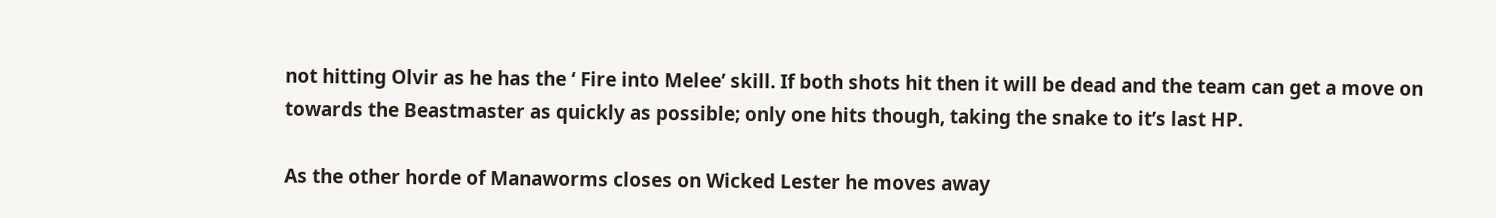not hitting Olvir as he has the ‘ Fire into Melee’ skill. If both shots hit then it will be dead and the team can get a move on towards the Beastmaster as quickly as possible; only one hits though, taking the snake to it’s last HP.

As the other horde of Manaworms closes on Wicked Lester he moves away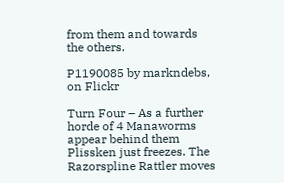from them and towards the others.

P1190085 by markndebs, on Flickr

Turn Four – As a further horde of 4 Manaworms appear behind them Plissken just freezes. The Razorspline Rattler moves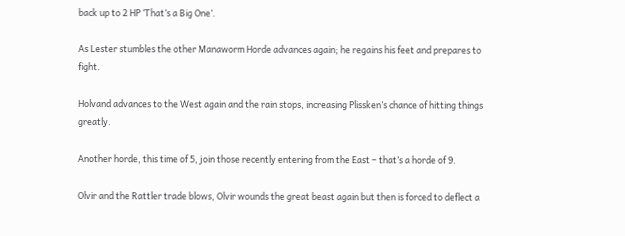back up to 2 HP ‘That’s a Big One’.

As Lester stumbles the other Manaworm Horde advances again; he regains his feet and prepares to fight.

Holvand advances to the West again and the rain stops, increasing Plissken’s chance of hitting things greatly.

Another horde, this time of 5, join those recently entering from the East – that’s a horde of 9.

Olvir and the Rattler trade blows, Olvir wounds the great beast again but then is forced to deflect a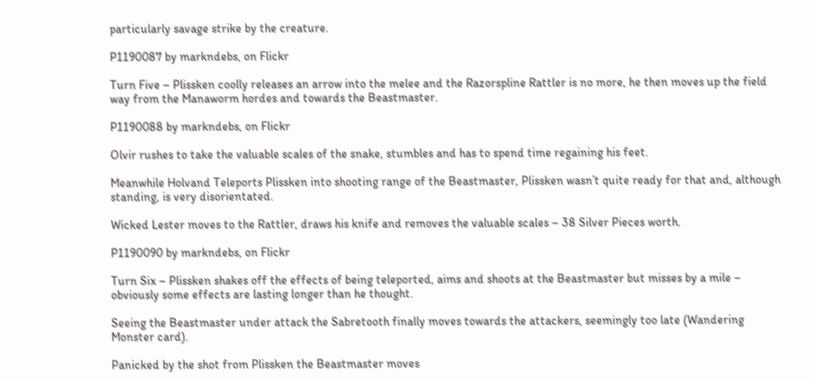particularly savage strike by the creature.

P1190087 by markndebs, on Flickr

Turn Five – Plissken coolly releases an arrow into the melee and the Razorspline Rattler is no more, he then moves up the field way from the Manaworm hordes and towards the Beastmaster.

P1190088 by markndebs, on Flickr

Olvir rushes to take the valuable scales of the snake, stumbles and has to spend time regaining his feet.

Meanwhile Holvand Teleports Plissken into shooting range of the Beastmaster, Plissken wasn’t quite ready for that and, although standing, is very disorientated.

Wicked Lester moves to the Rattler, draws his knife and removes the valuable scales – 38 Silver Pieces worth.

P1190090 by markndebs, on Flickr

Turn Six – Plissken shakes off the effects of being teleported, aims and shoots at the Beastmaster but misses by a mile – obviously some effects are lasting longer than he thought.

Seeing the Beastmaster under attack the Sabretooth finally moves towards the attackers, seemingly too late (Wandering Monster card).

Panicked by the shot from Plissken the Beastmaster moves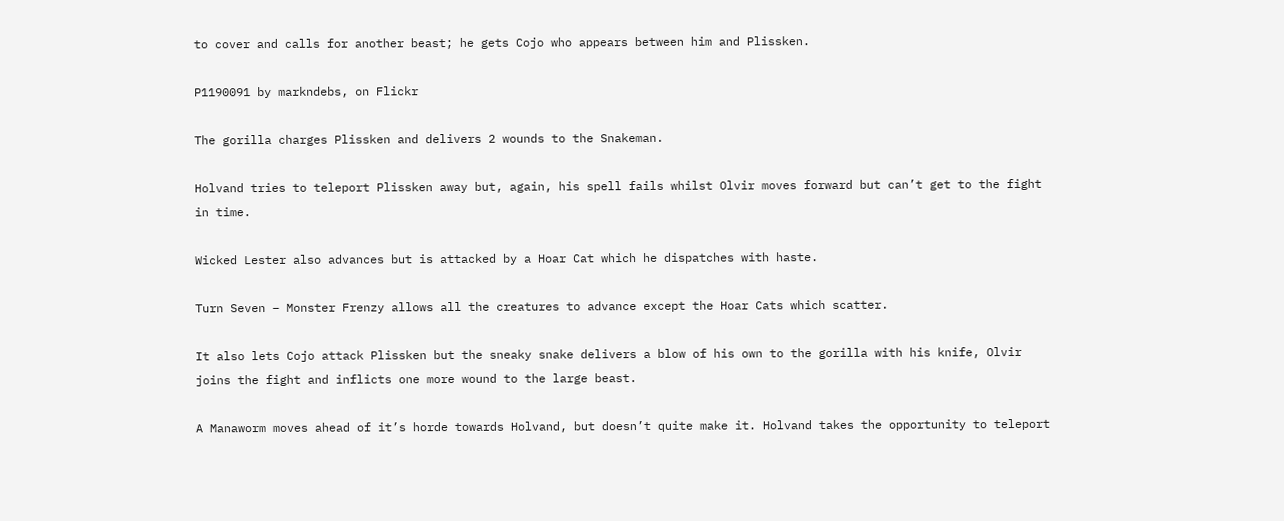to cover and calls for another beast; he gets Cojo who appears between him and Plissken.

P1190091 by markndebs, on Flickr

The gorilla charges Plissken and delivers 2 wounds to the Snakeman.

Holvand tries to teleport Plissken away but, again, his spell fails whilst Olvir moves forward but can’t get to the fight in time.

Wicked Lester also advances but is attacked by a Hoar Cat which he dispatches with haste.

Turn Seven – Monster Frenzy allows all the creatures to advance except the Hoar Cats which scatter.

It also lets Cojo attack Plissken but the sneaky snake delivers a blow of his own to the gorilla with his knife, Olvir joins the fight and inflicts one more wound to the large beast.

A Manaworm moves ahead of it’s horde towards Holvand, but doesn’t quite make it. Holvand takes the opportunity to teleport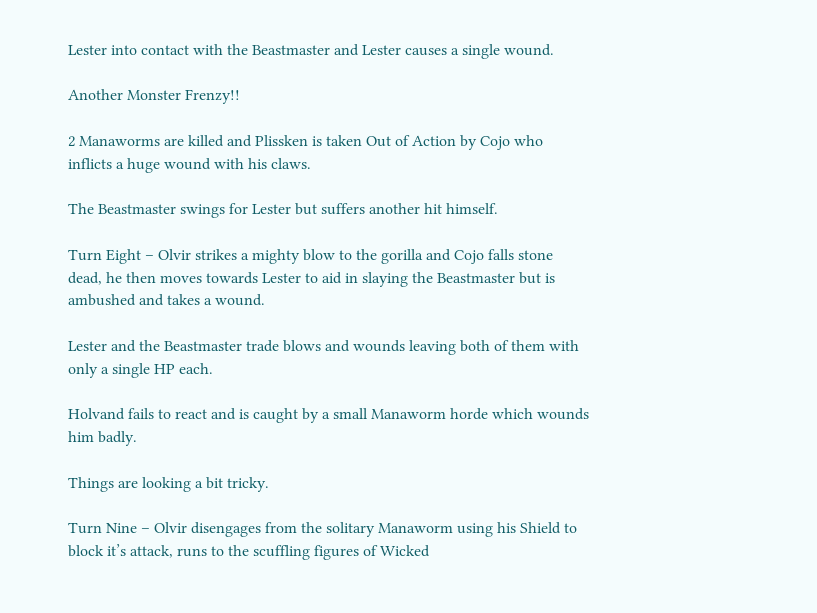Lester into contact with the Beastmaster and Lester causes a single wound.

Another Monster Frenzy!!

2 Manaworms are killed and Plissken is taken Out of Action by Cojo who inflicts a huge wound with his claws.

The Beastmaster swings for Lester but suffers another hit himself.

Turn Eight – Olvir strikes a mighty blow to the gorilla and Cojo falls stone dead, he then moves towards Lester to aid in slaying the Beastmaster but is ambushed and takes a wound.

Lester and the Beastmaster trade blows and wounds leaving both of them with only a single HP each.

Holvand fails to react and is caught by a small Manaworm horde which wounds him badly.

Things are looking a bit tricky.

Turn Nine – Olvir disengages from the solitary Manaworm using his Shield to block it’s attack, runs to the scuffling figures of Wicked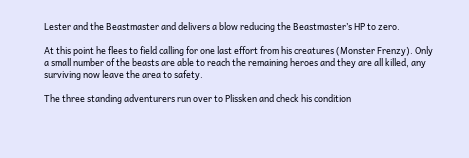Lester and the Beastmaster and delivers a blow reducing the Beastmaster’s HP to zero.

At this point he flees to field calling for one last effort from his creatures (Monster Frenzy). Only a small number of the beasts are able to reach the remaining heroes and they are all killed, any surviving now leave the area to safety.

The three standing adventurers run over to Plissken and check his condition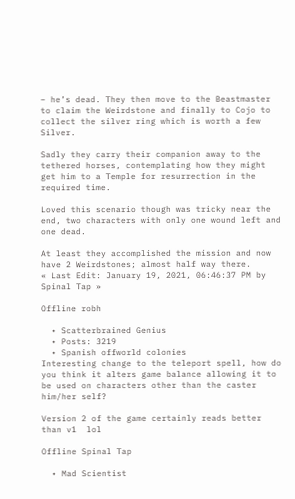– he’s dead. They then move to the Beastmaster to claim the Weirdstone and finally to Cojo to collect the silver ring which is worth a few Silver.

Sadly they carry their companion away to the tethered horses, contemplating how they might get him to a Temple for resurrection in the required time.

Loved this scenario though was tricky near the end, two characters with only one wound left and one dead.

At least they accomplished the mission and now have 2 Weirdstones; almost half way there.
« Last Edit: January 19, 2021, 06:46:37 PM by Spinal Tap »

Offline robh

  • Scatterbrained Genius
  • Posts: 3219
  • Spanish offworld colonies
Interesting change to the teleport spell, how do you think it alters game balance allowing it to be used on characters other than the caster him/her self?

Version 2 of the game certainly reads better than v1  lol

Offline Spinal Tap

  • Mad Scientist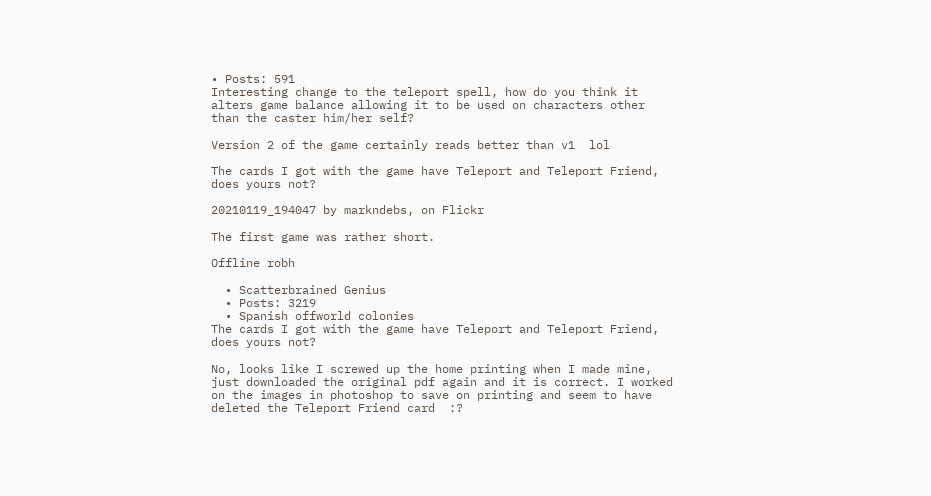• Posts: 591
Interesting change to the teleport spell, how do you think it alters game balance allowing it to be used on characters other than the caster him/her self?

Version 2 of the game certainly reads better than v1  lol

The cards I got with the game have Teleport and Teleport Friend, does yours not?

20210119_194047 by markndebs, on Flickr

The first game was rather short.

Offline robh

  • Scatterbrained Genius
  • Posts: 3219
  • Spanish offworld colonies
The cards I got with the game have Teleport and Teleport Friend, does yours not?

No, looks like I screwed up the home printing when I made mine, just downloaded the original pdf again and it is correct. I worked on the images in photoshop to save on printing and seem to have deleted the Teleport Friend card  :?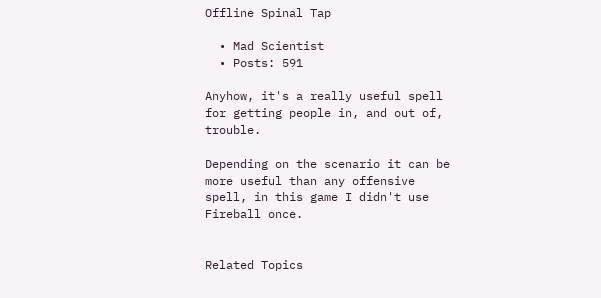Offline Spinal Tap

  • Mad Scientist
  • Posts: 591

Anyhow, it's a really useful spell for getting people in, and out of, trouble.

Depending on the scenario it can be more useful than any offensive spell, in this game I didn't use Fireball once.


Related Topics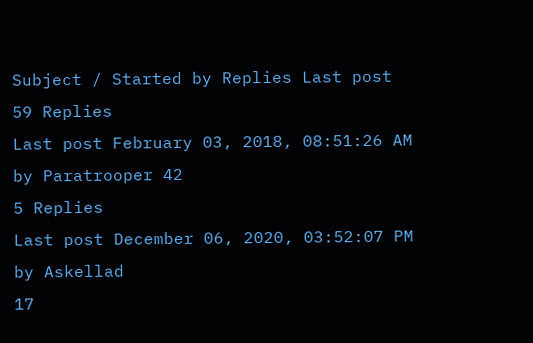Subject / Started by Replies Last post
59 Replies
Last post February 03, 2018, 08:51:26 AM
by Paratrooper 42
5 Replies
Last post December 06, 2020, 03:52:07 PM
by Askellad
17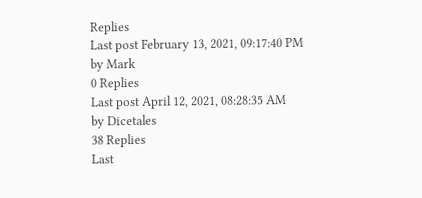Replies
Last post February 13, 2021, 09:17:40 PM
by Mark
0 Replies
Last post April 12, 2021, 08:28:35 AM
by Dicetales
38 Replies
Last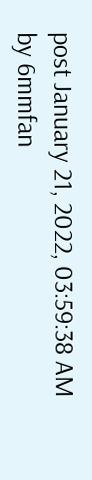post January 21, 2022, 03:59:38 AM
by 6mmfan